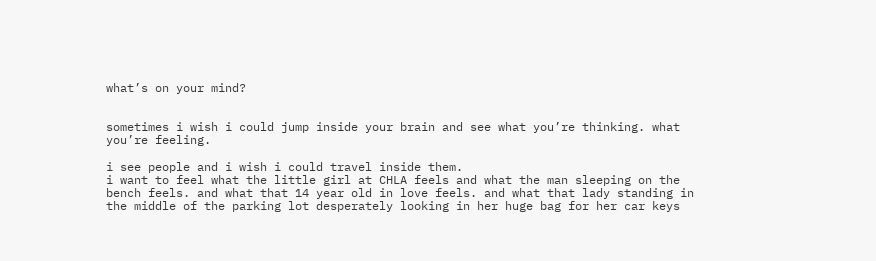what’s on your mind?


sometimes i wish i could jump inside your brain and see what you’re thinking. what you’re feeling.

i see people and i wish i could travel inside them.
i want to feel what the little girl at CHLA feels and what the man sleeping on the bench feels. and what that 14 year old in love feels. and what that lady standing in the middle of the parking lot desperately looking in her huge bag for her car keys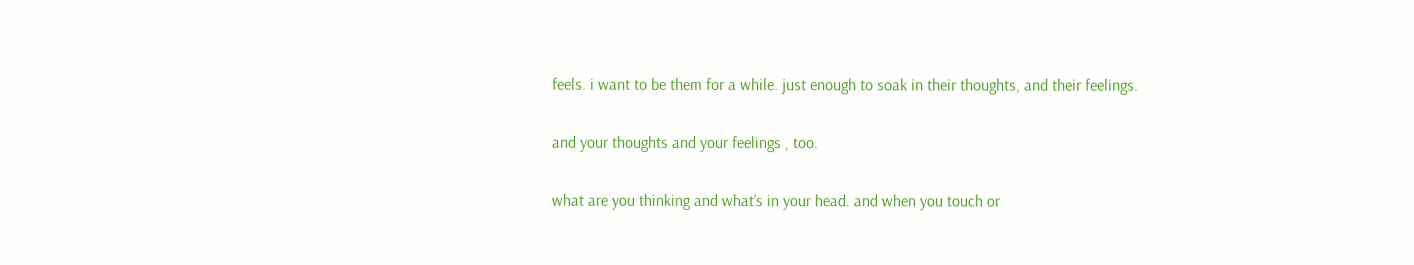feels. i want to be them for a while. just enough to soak in their thoughts, and their feelings.

and your thoughts and your feelings , too.

what are you thinking and what’s in your head. and when you touch or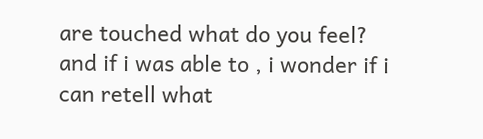are touched what do you feel?
and if i was able to , i wonder if i can retell what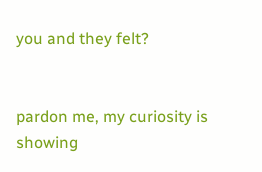you and they felt?


pardon me, my curiosity is showing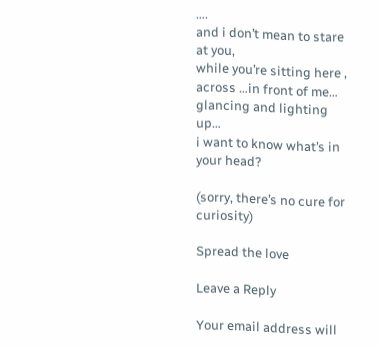….
and i don’t mean to stare at you,
while you’re sitting here , across …in front of me… glancing and lighting up…
i want to know what’s in your head?

(sorry, there’s no cure for curiosity)

Spread the love

Leave a Reply

Your email address will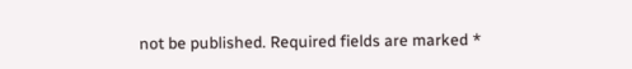not be published. Required fields are marked *